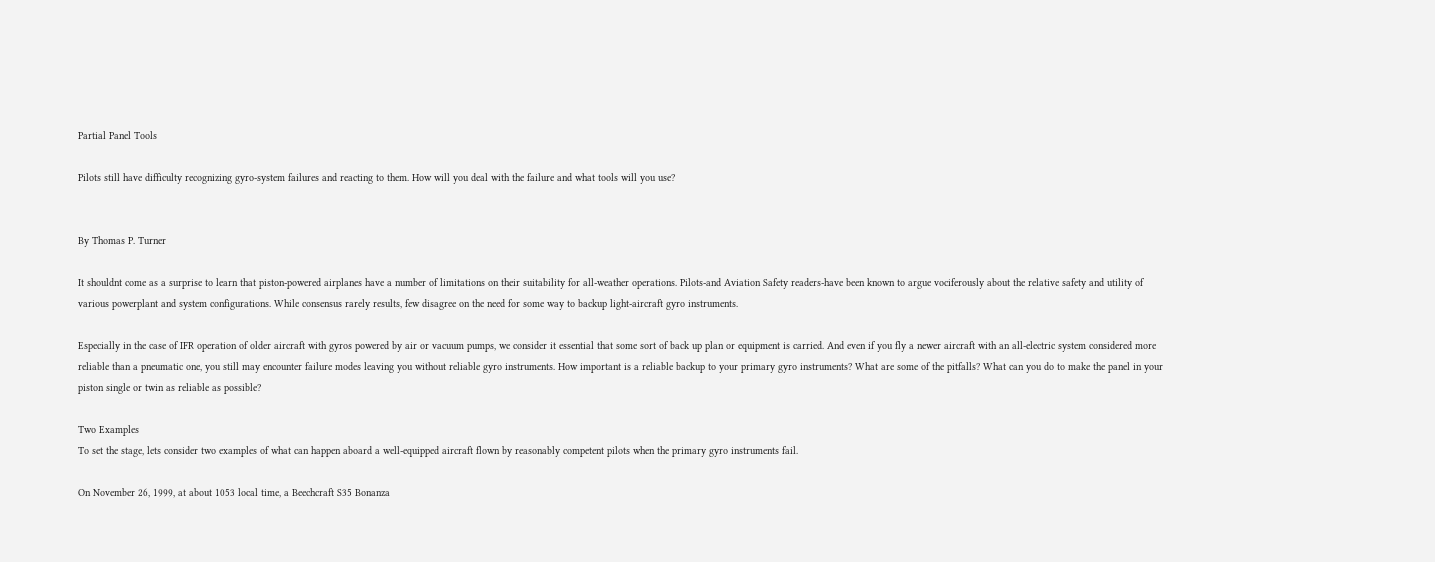Partial Panel Tools

Pilots still have difficulty recognizing gyro-system failures and reacting to them. How will you deal with the failure and what tools will you use?


By Thomas P. Turner

It shouldnt come as a surprise to learn that piston-powered airplanes have a number of limitations on their suitability for all-weather operations. Pilots-and Aviation Safety readers-have been known to argue vociferously about the relative safety and utility of various powerplant and system configurations. While consensus rarely results, few disagree on the need for some way to backup light-aircraft gyro instruments.

Especially in the case of IFR operation of older aircraft with gyros powered by air or vacuum pumps, we consider it essential that some sort of back up plan or equipment is carried. And even if you fly a newer aircraft with an all-electric system considered more reliable than a pneumatic one, you still may encounter failure modes leaving you without reliable gyro instruments. How important is a reliable backup to your primary gyro instruments? What are some of the pitfalls? What can you do to make the panel in your piston single or twin as reliable as possible?

Two Examples
To set the stage, lets consider two examples of what can happen aboard a well-equipped aircraft flown by reasonably competent pilots when the primary gyro instruments fail.

On November 26, 1999, at about 1053 local time, a Beechcraft S35 Bonanza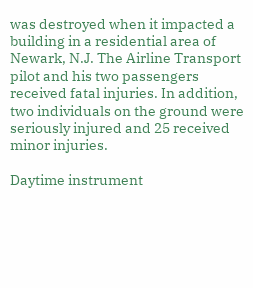was destroyed when it impacted a building in a residential area of Newark, N.J. The Airline Transport pilot and his two passengers received fatal injuries. In addition, two individuals on the ground were seriously injured and 25 received minor injuries.

Daytime instrument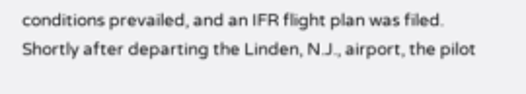conditions prevailed, and an IFR flight plan was filed. Shortly after departing the Linden, N.J., airport, the pilot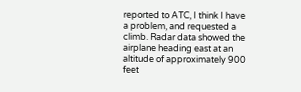reported to ATC, I think I have a problem, and requested a climb. Radar data showed the airplane heading east at an altitude of approximately 900 feet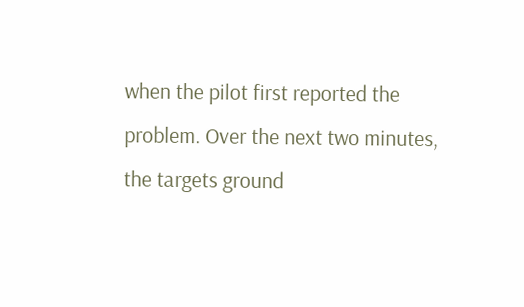when the pilot first reported the problem. Over the next two minutes, the targets ground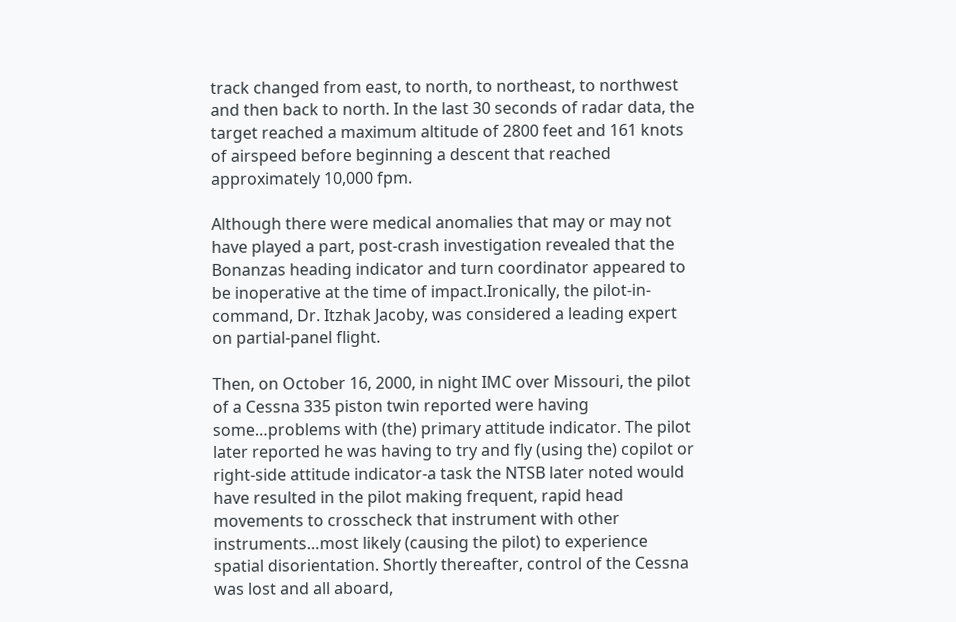track changed from east, to north, to northeast, to northwest and then back to north. In the last 30 seconds of radar data, the target reached a maximum altitude of 2800 feet and 161 knots of airspeed before beginning a descent that reached approximately 10,000 fpm.

Although there were medical anomalies that may or may not have played a part, post-crash investigation revealed that the Bonanzas heading indicator and turn coordinator appeared to be inoperative at the time of impact.Ironically, the pilot-in-command, Dr. Itzhak Jacoby, was considered a leading expert on partial-panel flight.

Then, on October 16, 2000, in night IMC over Missouri, the pilot of a Cessna 335 piston twin reported were having some…problems with (the) primary attitude indicator. The pilot later reported he was having to try and fly (using the) copilot or right-side attitude indicator-a task the NTSB later noted would have resulted in the pilot making frequent, rapid head movements to crosscheck that instrument with other instruments…most likely (causing the pilot) to experience spatial disorientation. Shortly thereafter, control of the Cessna was lost and all aboard,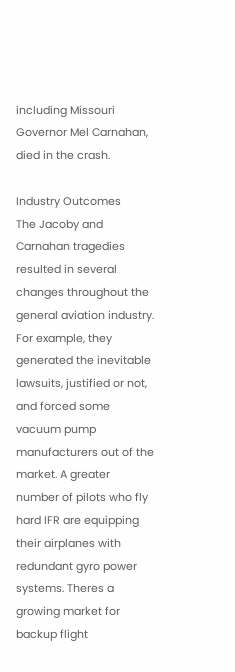including Missouri Governor Mel Carnahan, died in the crash.

Industry Outcomes
The Jacoby and Carnahan tragedies resulted in several changes throughout the general aviation industry. For example, they generated the inevitable lawsuits, justified or not, and forced some vacuum pump manufacturers out of the market. A greater number of pilots who fly hard IFR are equipping their airplanes with redundant gyro power systems. Theres a growing market for backup flight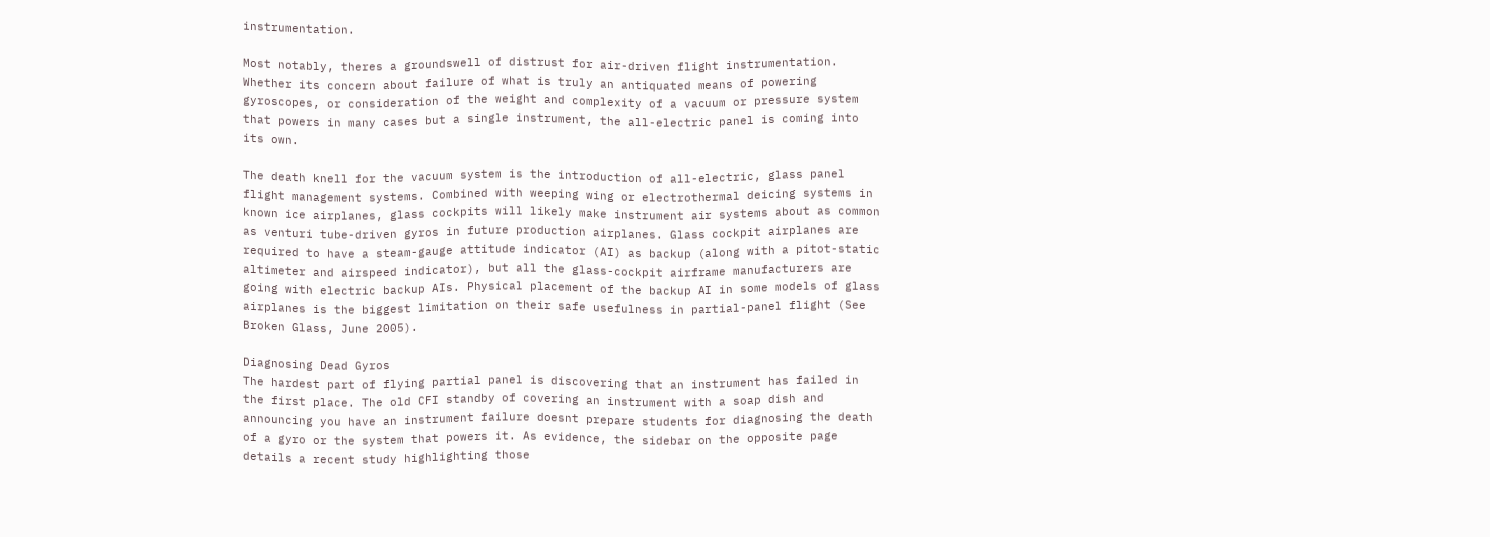instrumentation.

Most notably, theres a groundswell of distrust for air-driven flight instrumentation. Whether its concern about failure of what is truly an antiquated means of powering gyroscopes, or consideration of the weight and complexity of a vacuum or pressure system that powers in many cases but a single instrument, the all-electric panel is coming into its own.

The death knell for the vacuum system is the introduction of all-electric, glass panel flight management systems. Combined with weeping wing or electrothermal deicing systems in known ice airplanes, glass cockpits will likely make instrument air systems about as common as venturi tube-driven gyros in future production airplanes. Glass cockpit airplanes are required to have a steam-gauge attitude indicator (AI) as backup (along with a pitot-static altimeter and airspeed indicator), but all the glass-cockpit airframe manufacturers are going with electric backup AIs. Physical placement of the backup AI in some models of glass airplanes is the biggest limitation on their safe usefulness in partial-panel flight (See Broken Glass, June 2005).

Diagnosing Dead Gyros
The hardest part of flying partial panel is discovering that an instrument has failed in the first place. The old CFI standby of covering an instrument with a soap dish and announcing you have an instrument failure doesnt prepare students for diagnosing the death of a gyro or the system that powers it. As evidence, the sidebar on the opposite page details a recent study highlighting those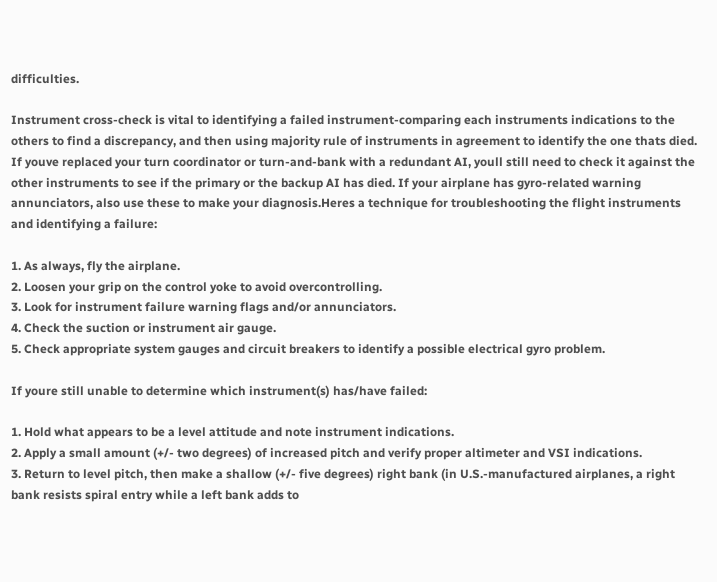difficulties.

Instrument cross-check is vital to identifying a failed instrument-comparing each instruments indications to the others to find a discrepancy, and then using majority rule of instruments in agreement to identify the one thats died. If youve replaced your turn coordinator or turn-and-bank with a redundant AI, youll still need to check it against the other instruments to see if the primary or the backup AI has died. If your airplane has gyro-related warning annunciators, also use these to make your diagnosis.Heres a technique for troubleshooting the flight instruments and identifying a failure:

1. As always, fly the airplane.
2. Loosen your grip on the control yoke to avoid overcontrolling.
3. Look for instrument failure warning flags and/or annunciators.
4. Check the suction or instrument air gauge.
5. Check appropriate system gauges and circuit breakers to identify a possible electrical gyro problem.

If youre still unable to determine which instrument(s) has/have failed:

1. Hold what appears to be a level attitude and note instrument indications.
2. Apply a small amount (+/- two degrees) of increased pitch and verify proper altimeter and VSI indications.
3. Return to level pitch, then make a shallow (+/- five degrees) right bank (in U.S.-manufactured airplanes, a right bank resists spiral entry while a left bank adds to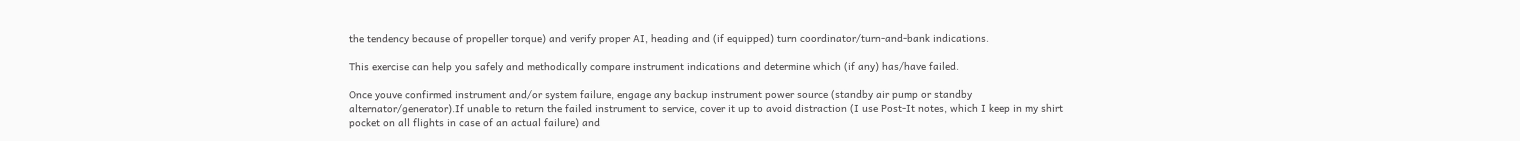the tendency because of propeller torque) and verify proper AI, heading and (if equipped) turn coordinator/turn-and-bank indications.

This exercise can help you safely and methodically compare instrument indications and determine which (if any) has/have failed.

Once youve confirmed instrument and/or system failure, engage any backup instrument power source (standby air pump or standby alternator/generator).If unable to return the failed instrument to service, cover it up to avoid distraction (I use Post-It notes, which I keep in my shirt pocket on all flights in case of an actual failure) and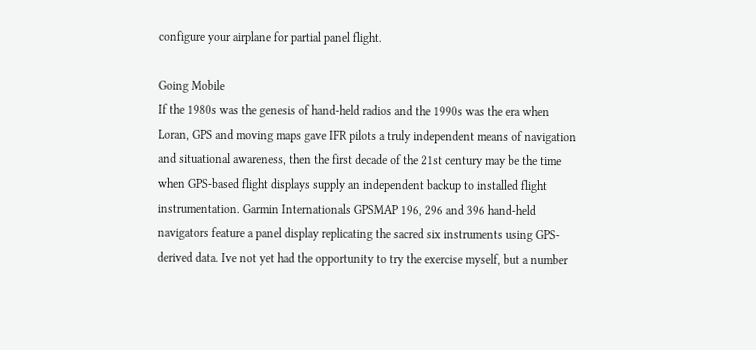configure your airplane for partial panel flight.

Going Mobile
If the 1980s was the genesis of hand-held radios and the 1990s was the era when Loran, GPS and moving maps gave IFR pilots a truly independent means of navigation and situational awareness, then the first decade of the 21st century may be the time when GPS-based flight displays supply an independent backup to installed flight instrumentation. Garmin Internationals GPSMAP 196, 296 and 396 hand-held navigators feature a panel display replicating the sacred six instruments using GPS-derived data. Ive not yet had the opportunity to try the exercise myself, but a number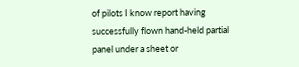of pilots I know report having successfully flown hand-held partial panel under a sheet or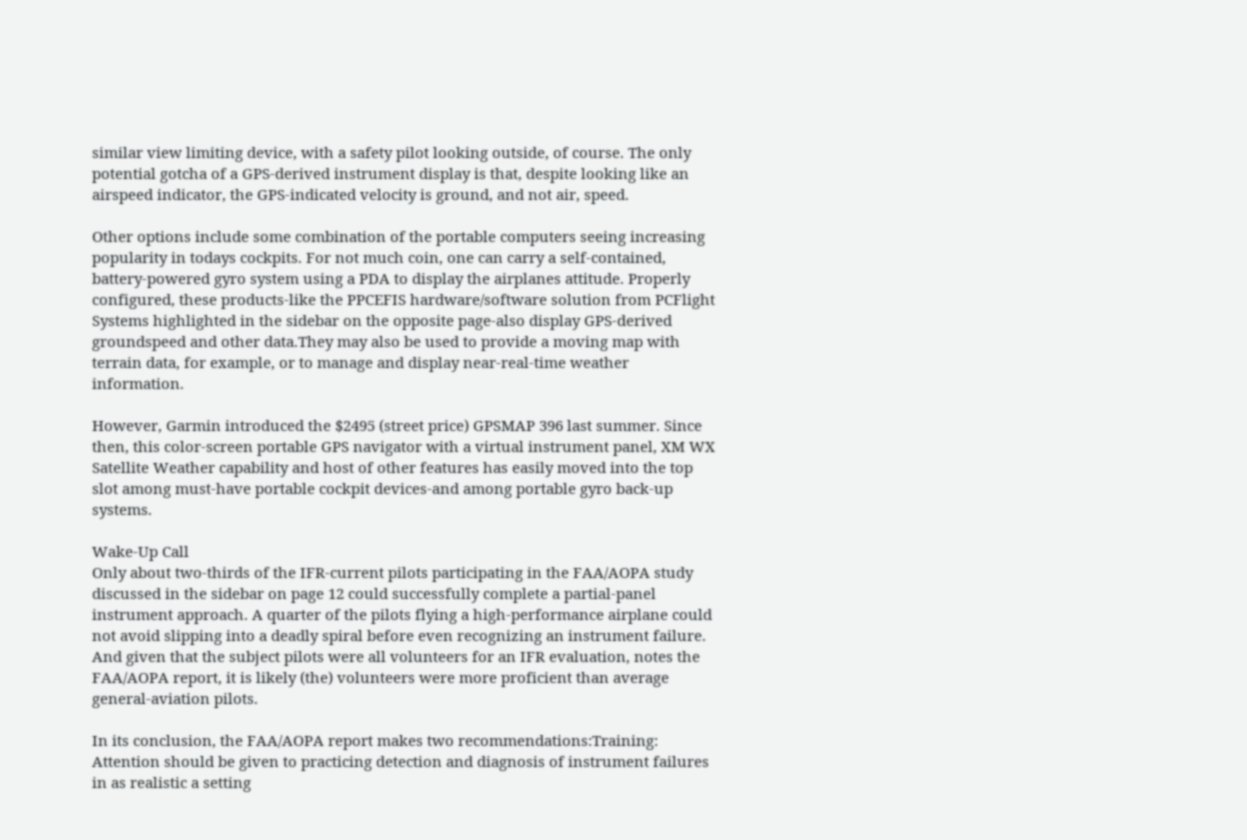similar view limiting device, with a safety pilot looking outside, of course. The only potential gotcha of a GPS-derived instrument display is that, despite looking like an airspeed indicator, the GPS-indicated velocity is ground, and not air, speed.

Other options include some combination of the portable computers seeing increasing popularity in todays cockpits. For not much coin, one can carry a self-contained, battery-powered gyro system using a PDA to display the airplanes attitude. Properly configured, these products-like the PPCEFIS hardware/software solution from PCFlight Systems highlighted in the sidebar on the opposite page-also display GPS-derived groundspeed and other data.They may also be used to provide a moving map with terrain data, for example, or to manage and display near-real-time weather information.

However, Garmin introduced the $2495 (street price) GPSMAP 396 last summer. Since then, this color-screen portable GPS navigator with a virtual instrument panel, XM WX Satellite Weather capability and host of other features has easily moved into the top slot among must-have portable cockpit devices-and among portable gyro back-up systems.

Wake-Up Call
Only about two-thirds of the IFR-current pilots participating in the FAA/AOPA study discussed in the sidebar on page 12 could successfully complete a partial-panel instrument approach. A quarter of the pilots flying a high-performance airplane could not avoid slipping into a deadly spiral before even recognizing an instrument failure. And given that the subject pilots were all volunteers for an IFR evaluation, notes the FAA/AOPA report, it is likely (the) volunteers were more proficient than average general-aviation pilots.

In its conclusion, the FAA/AOPA report makes two recommendations:Training: Attention should be given to practicing detection and diagnosis of instrument failures in as realistic a setting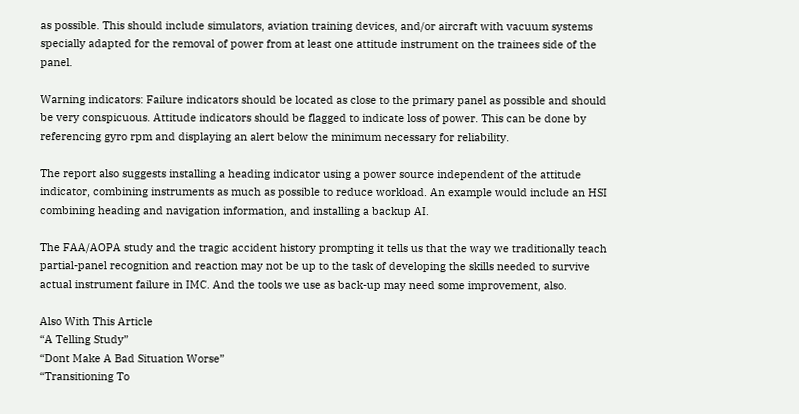as possible. This should include simulators, aviation training devices, and/or aircraft with vacuum systems specially adapted for the removal of power from at least one attitude instrument on the trainees side of the panel.

Warning indicators: Failure indicators should be located as close to the primary panel as possible and should be very conspicuous. Attitude indicators should be flagged to indicate loss of power. This can be done by referencing gyro rpm and displaying an alert below the minimum necessary for reliability.

The report also suggests installing a heading indicator using a power source independent of the attitude indicator, combining instruments as much as possible to reduce workload. An example would include an HSI combining heading and navigation information, and installing a backup AI.

The FAA/AOPA study and the tragic accident history prompting it tells us that the way we traditionally teach partial-panel recognition and reaction may not be up to the task of developing the skills needed to survive actual instrument failure in IMC. And the tools we use as back-up may need some improvement, also.

Also With This Article
“A Telling Study”
“Dont Make A Bad Situation Worse”
“Transitioning To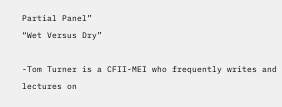Partial Panel”
“Wet Versus Dry”

-Tom Turner is a CFII-MEI who frequently writes and lectures on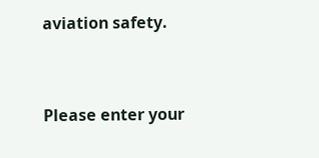aviation safety.


Please enter your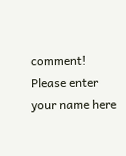comment!
Please enter your name here